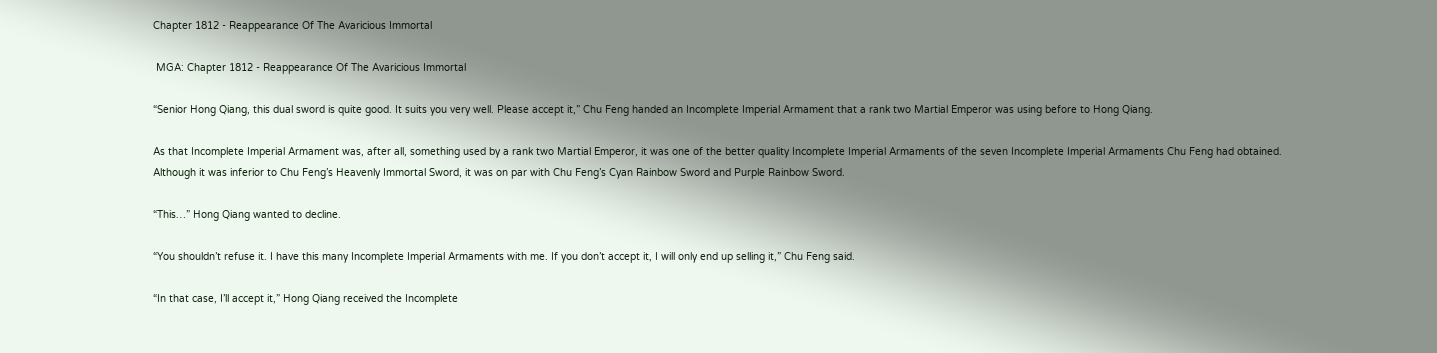Chapter 1812 - Reappearance Of The Avaricious Immortal

 MGA: Chapter 1812 - Reappearance Of The Avaricious Immortal

“Senior Hong Qiang, this dual sword is quite good. It suits you very well. Please accept it,” Chu Feng handed an Incomplete Imperial Armament that a rank two Martial Emperor was using before to Hong Qiang.

As that Incomplete Imperial Armament was, after all, something used by a rank two Martial Emperor, it was one of the better quality Incomplete Imperial Armaments of the seven Incomplete Imperial Armaments Chu Feng had obtained. Although it was inferior to Chu Feng’s Heavenly Immortal Sword, it was on par with Chu Feng’s Cyan Rainbow Sword and Purple Rainbow Sword.

“This…” Hong Qiang wanted to decline.

“You shouldn’t refuse it. I have this many Incomplete Imperial Armaments with me. If you don’t accept it, I will only end up selling it,” Chu Feng said.

“In that case, I’ll accept it,” Hong Qiang received the Incomplete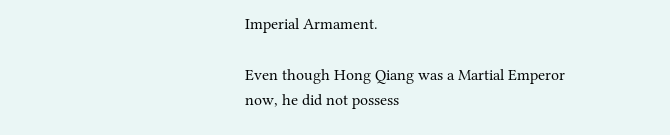Imperial Armament.

Even though Hong Qiang was a Martial Emperor now, he did not possess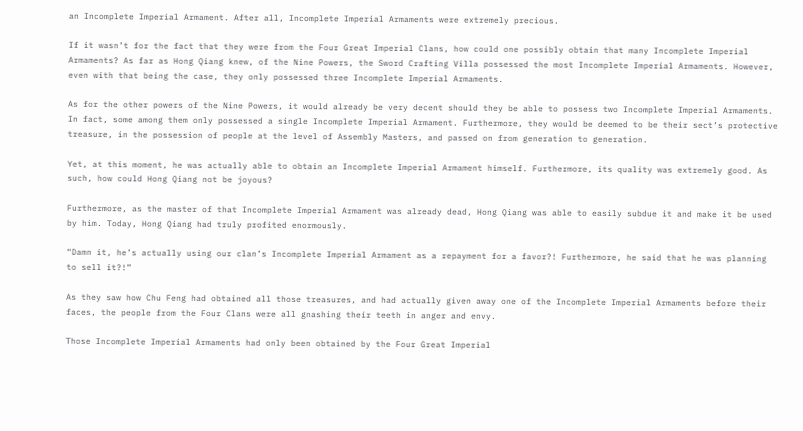an Incomplete Imperial Armament. After all, Incomplete Imperial Armaments were extremely precious.

If it wasn’t for the fact that they were from the Four Great Imperial Clans, how could one possibly obtain that many Incomplete Imperial Armaments? As far as Hong Qiang knew, of the Nine Powers, the Sword Crafting Villa possessed the most Incomplete Imperial Armaments. However, even with that being the case, they only possessed three Incomplete Imperial Armaments.

As for the other powers of the Nine Powers, it would already be very decent should they be able to possess two Incomplete Imperial Armaments. In fact, some among them only possessed a single Incomplete Imperial Armament. Furthermore, they would be deemed to be their sect’s protective treasure, in the possession of people at the level of Assembly Masters, and passed on from generation to generation.

Yet, at this moment, he was actually able to obtain an Incomplete Imperial Armament himself. Furthermore, its quality was extremely good. As such, how could Hong Qiang not be joyous?

Furthermore, as the master of that Incomplete Imperial Armament was already dead, Hong Qiang was able to easily subdue it and make it be used by him. Today, Hong Qiang had truly profited enormously.

“Damn it, he’s actually using our clan’s Incomplete Imperial Armament as a repayment for a favor?! Furthermore, he said that he was planning to sell it?!”

As they saw how Chu Feng had obtained all those treasures, and had actually given away one of the Incomplete Imperial Armaments before their faces, the people from the Four Clans were all gnashing their teeth in anger and envy.

Those Incomplete Imperial Armaments had only been obtained by the Four Great Imperial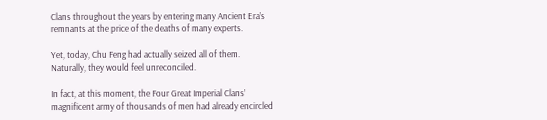Clans throughout the years by entering many Ancient Era’s remnants at the price of the deaths of many experts.

Yet, today, Chu Feng had actually seized all of them. Naturally, they would feel unreconciled.

In fact, at this moment, the Four Great Imperial Clans’ magnificent army of thousands of men had already encircled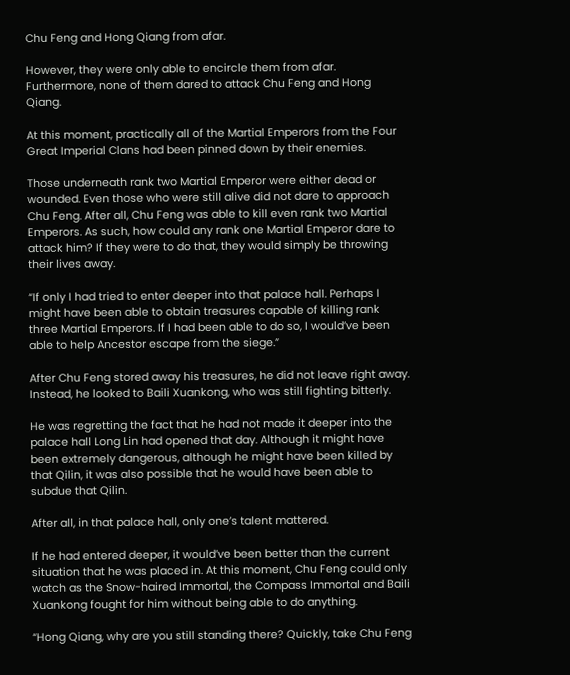Chu Feng and Hong Qiang from afar.

However, they were only able to encircle them from afar. Furthermore, none of them dared to attack Chu Feng and Hong Qiang.

At this moment, practically all of the Martial Emperors from the Four Great Imperial Clans had been pinned down by their enemies.

Those underneath rank two Martial Emperor were either dead or wounded. Even those who were still alive did not dare to approach Chu Feng. After all, Chu Feng was able to kill even rank two Martial Emperors. As such, how could any rank one Martial Emperor dare to attack him? If they were to do that, they would simply be throwing their lives away.

“If only I had tried to enter deeper into that palace hall. Perhaps I might have been able to obtain treasures capable of killing rank three Martial Emperors. If I had been able to do so, I would’ve been able to help Ancestor escape from the siege.”

After Chu Feng stored away his treasures, he did not leave right away. Instead, he looked to Baili Xuankong, who was still fighting bitterly.

He was regretting the fact that he had not made it deeper into the palace hall Long Lin had opened that day. Although it might have been extremely dangerous, although he might have been killed by that Qilin, it was also possible that he would have been able to subdue that Qilin.

After all, in that palace hall, only one’s talent mattered.

If he had entered deeper, it would’ve been better than the current situation that he was placed in. At this moment, Chu Feng could only watch as the Snow-haired Immortal, the Compass Immortal and Baili Xuankong fought for him without being able to do anything.

“Hong Qiang, why are you still standing there? Quickly, take Chu Feng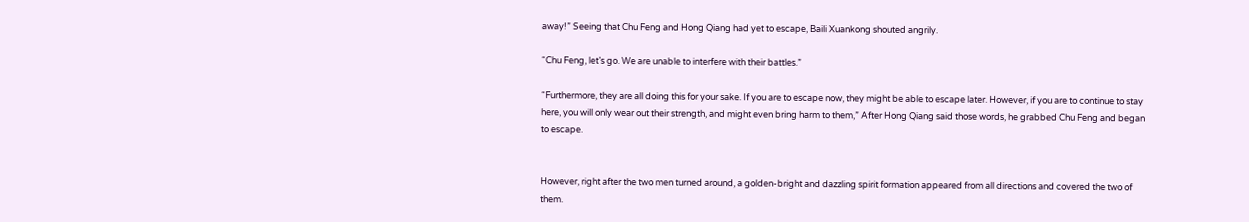away!” Seeing that Chu Feng and Hong Qiang had yet to escape, Baili Xuankong shouted angrily.

“Chu Feng, let’s go. We are unable to interfere with their battles.”

“Furthermore, they are all doing this for your sake. If you are to escape now, they might be able to escape later. However, if you are to continue to stay here, you will only wear out their strength, and might even bring harm to them,” After Hong Qiang said those words, he grabbed Chu Feng and began to escape.


However, right after the two men turned around, a golden-bright and dazzling spirit formation appeared from all directions and covered the two of them.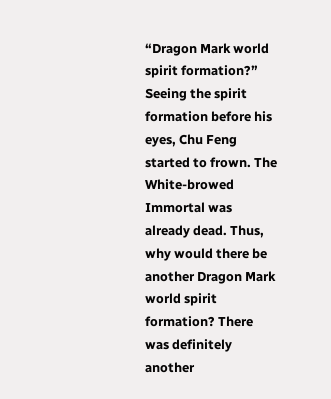“Dragon Mark world spirit formation?” Seeing the spirit formation before his eyes, Chu Feng started to frown. The White-browed Immortal was already dead. Thus, why would there be another Dragon Mark world spirit formation? There was definitely another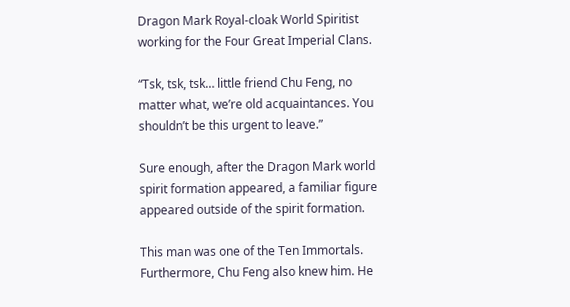Dragon Mark Royal-cloak World Spiritist working for the Four Great Imperial Clans.

“Tsk, tsk, tsk… little friend Chu Feng, no matter what, we’re old acquaintances. You shouldn’t be this urgent to leave.”

Sure enough, after the Dragon Mark world spirit formation appeared, a familiar figure appeared outside of the spirit formation.

This man was one of the Ten Immortals. Furthermore, Chu Feng also knew him. He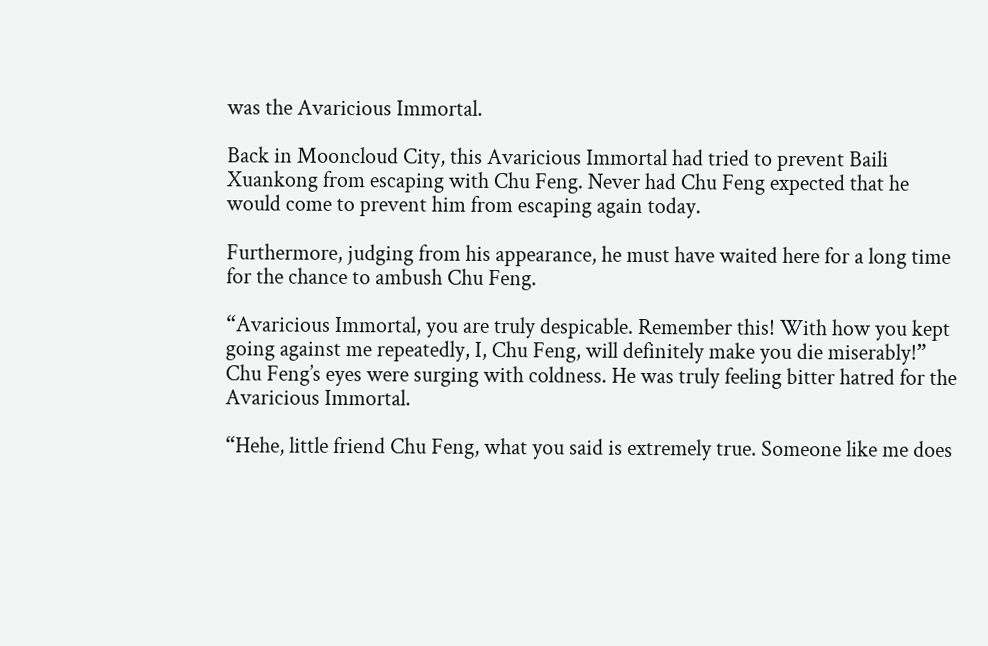was the Avaricious Immortal.

Back in Mooncloud City, this Avaricious Immortal had tried to prevent Baili Xuankong from escaping with Chu Feng. Never had Chu Feng expected that he would come to prevent him from escaping again today.

Furthermore, judging from his appearance, he must have waited here for a long time for the chance to ambush Chu Feng.

“Avaricious Immortal, you are truly despicable. Remember this! With how you kept going against me repeatedly, I, Chu Feng, will definitely make you die miserably!” Chu Feng’s eyes were surging with coldness. He was truly feeling bitter hatred for the Avaricious Immortal.

“Hehe, little friend Chu Feng, what you said is extremely true. Someone like me does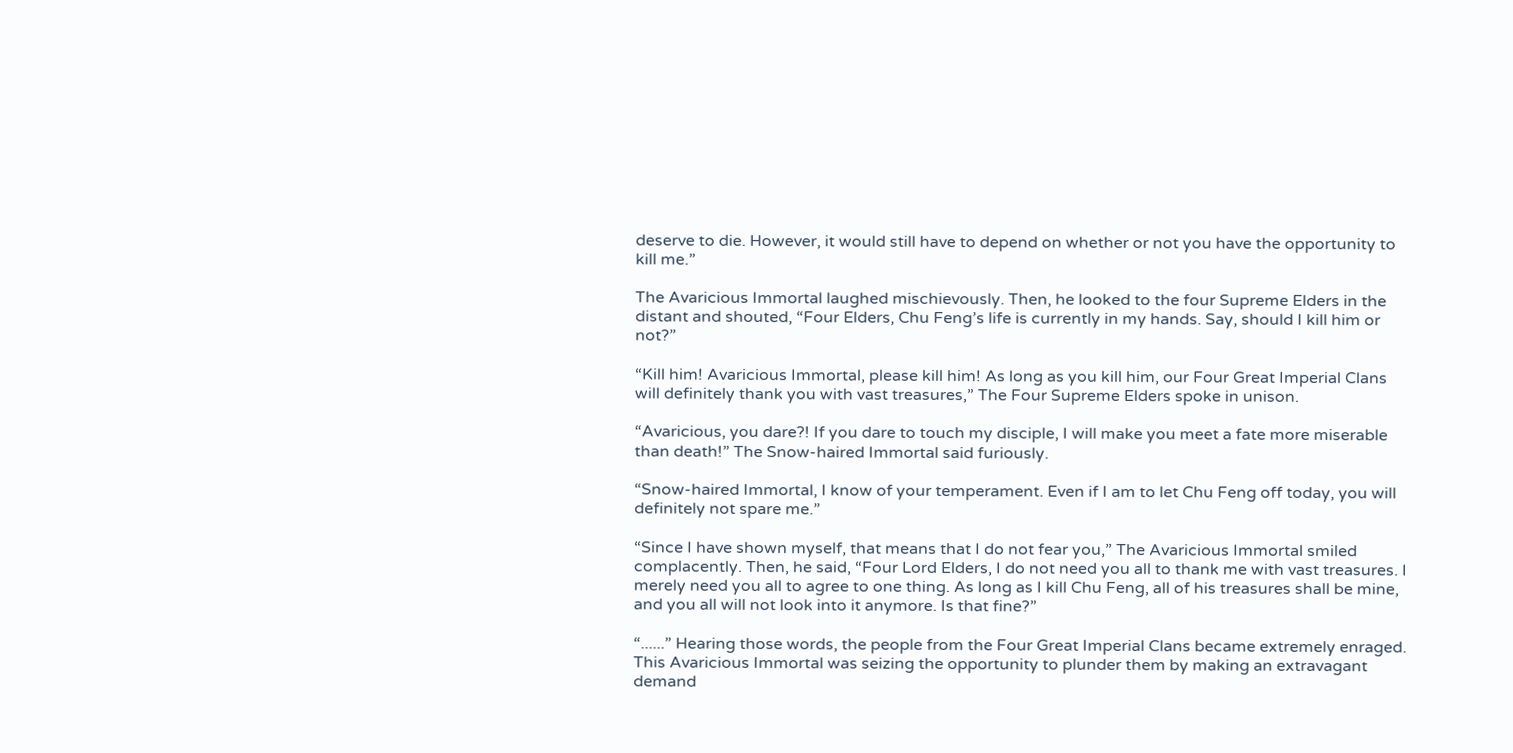deserve to die. However, it would still have to depend on whether or not you have the opportunity to kill me.”

The Avaricious Immortal laughed mischievously. Then, he looked to the four Supreme Elders in the distant and shouted, “Four Elders, Chu Feng’s life is currently in my hands. Say, should I kill him or not?”

“Kill him! Avaricious Immortal, please kill him! As long as you kill him, our Four Great Imperial Clans will definitely thank you with vast treasures,” The Four Supreme Elders spoke in unison.

“Avaricious, you dare?! If you dare to touch my disciple, I will make you meet a fate more miserable than death!” The Snow-haired Immortal said furiously.

“Snow-haired Immortal, I know of your temperament. Even if I am to let Chu Feng off today, you will definitely not spare me.”

“Since I have shown myself, that means that I do not fear you,” The Avaricious Immortal smiled complacently. Then, he said, “Four Lord Elders, I do not need you all to thank me with vast treasures. I merely need you all to agree to one thing. As long as I kill Chu Feng, all of his treasures shall be mine, and you all will not look into it anymore. Is that fine?”

“......” Hearing those words, the people from the Four Great Imperial Clans became extremely enraged. This Avaricious Immortal was seizing the opportunity to plunder them by making an extravagant demand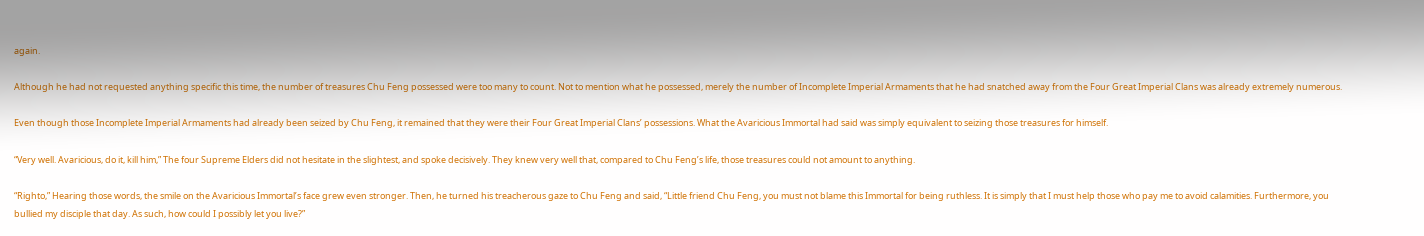again.

Although he had not requested anything specific this time, the number of treasures Chu Feng possessed were too many to count. Not to mention what he possessed, merely the number of Incomplete Imperial Armaments that he had snatched away from the Four Great Imperial Clans was already extremely numerous.

Even though those Incomplete Imperial Armaments had already been seized by Chu Feng, it remained that they were their Four Great Imperial Clans’ possessions. What the Avaricious Immortal had said was simply equivalent to seizing those treasures for himself.

“Very well. Avaricious, do it, kill him,” The four Supreme Elders did not hesitate in the slightest, and spoke decisively. They knew very well that, compared to Chu Feng’s life, those treasures could not amount to anything.

“Righto,” Hearing those words, the smile on the Avaricious Immortal’s face grew even stronger. Then, he turned his treacherous gaze to Chu Feng and said, “Little friend Chu Feng, you must not blame this Immortal for being ruthless. It is simply that I must help those who pay me to avoid calamities. Furthermore, you bullied my disciple that day. As such, how could I possibly let you live?”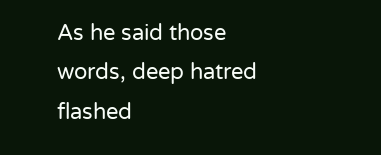As he said those words, deep hatred flashed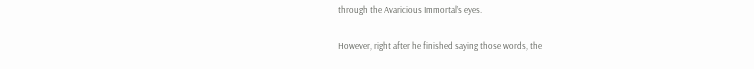through the Avaricious Immortal’s eyes.


However, right after he finished saying those words, the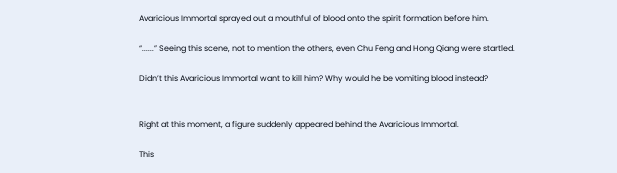Avaricious Immortal sprayed out a mouthful of blood onto the spirit formation before him.

“......” Seeing this scene, not to mention the others, even Chu Feng and Hong Qiang were startled.

Didn’t this Avaricious Immortal want to kill him? Why would he be vomiting blood instead?


Right at this moment, a figure suddenly appeared behind the Avaricious Immortal.

This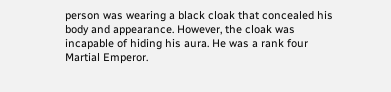person was wearing a black cloak that concealed his body and appearance. However, the cloak was incapable of hiding his aura. He was a rank four Martial Emperor.